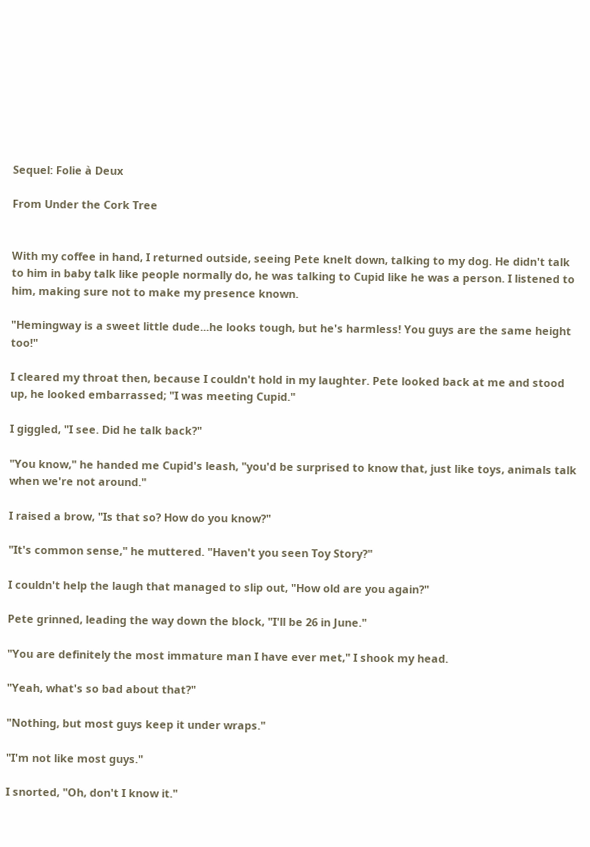Sequel: Folie à Deux

From Under the Cork Tree


With my coffee in hand, I returned outside, seeing Pete knelt down, talking to my dog. He didn't talk to him in baby talk like people normally do, he was talking to Cupid like he was a person. I listened to him, making sure not to make my presence known.

"Hemingway is a sweet little dude...he looks tough, but he's harmless! You guys are the same height too!"

I cleared my throat then, because I couldn't hold in my laughter. Pete looked back at me and stood up, he looked embarrassed; "I was meeting Cupid."

I giggled, "I see. Did he talk back?"

"You know," he handed me Cupid's leash, "you'd be surprised to know that, just like toys, animals talk when we're not around."

I raised a brow, "Is that so? How do you know?"

"It's common sense," he muttered. "Haven't you seen Toy Story?"

I couldn't help the laugh that managed to slip out, "How old are you again?"

Pete grinned, leading the way down the block, "I'll be 26 in June."

"You are definitely the most immature man I have ever met," I shook my head.

"Yeah, what's so bad about that?"

"Nothing, but most guys keep it under wraps."

"I'm not like most guys."

I snorted, "Oh, don't I know it."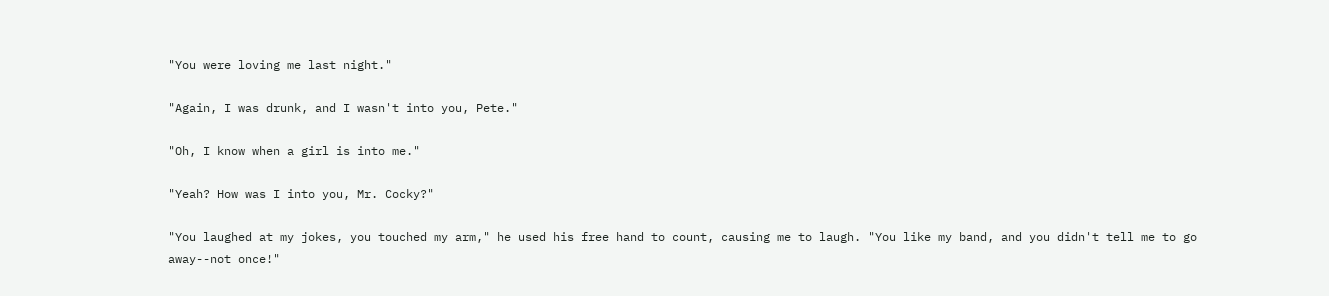"You were loving me last night."

"Again, I was drunk, and I wasn't into you, Pete."

"Oh, I know when a girl is into me."

"Yeah? How was I into you, Mr. Cocky?"

"You laughed at my jokes, you touched my arm," he used his free hand to count, causing me to laugh. "You like my band, and you didn't tell me to go away--not once!"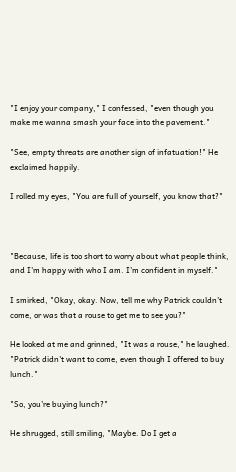"I enjoy your company," I confessed, "even though you make me wanna smash your face into the pavement."

"See, empty threats are another sign of infatuation!" He exclaimed happily.

I rolled my eyes, "You are full of yourself, you know that?"



"Because, life is too short to worry about what people think, and I'm happy with who I am. I'm confident in myself."

I smirked, "Okay, okay. Now, tell me why Patrick couldn't come, or was that a rouse to get me to see you?"

He looked at me and grinned, "It was a rouse," he laughed. "Patrick didn't want to come, even though I offered to buy lunch."

"So, you're buying lunch?"

He shrugged, still smiling, "Maybe. Do I get a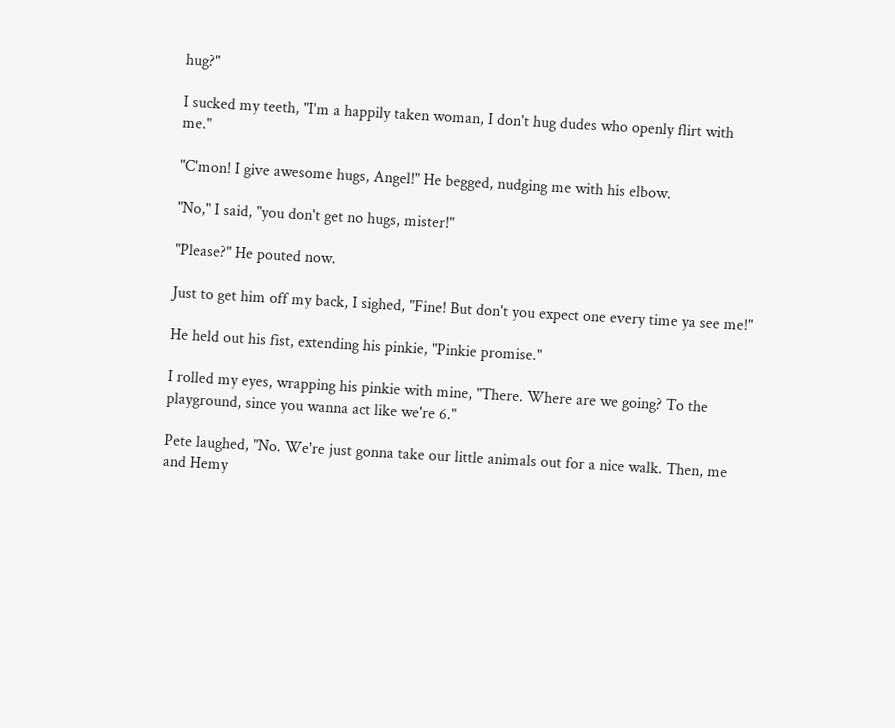hug?"

I sucked my teeth, "I'm a happily taken woman, I don't hug dudes who openly flirt with me."

"C'mon! I give awesome hugs, Angel!" He begged, nudging me with his elbow.

"No," I said, "you don't get no hugs, mister!"

"Please?" He pouted now.

Just to get him off my back, I sighed, "Fine! But don't you expect one every time ya see me!"

He held out his fist, extending his pinkie, "Pinkie promise."

I rolled my eyes, wrapping his pinkie with mine, "There. Where are we going? To the playground, since you wanna act like we're 6."

Pete laughed, "No. We're just gonna take our little animals out for a nice walk. Then, me and Hemy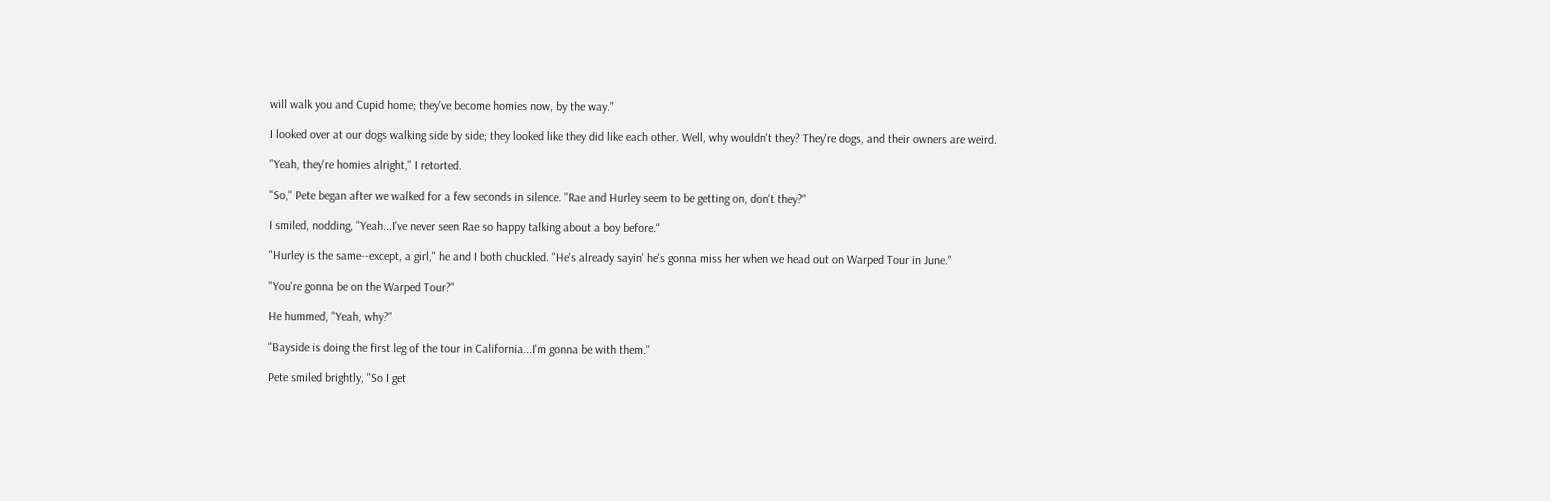will walk you and Cupid home; they've become homies now, by the way."

I looked over at our dogs walking side by side; they looked like they did like each other. Well, why wouldn't they? They're dogs, and their owners are weird.

"Yeah, they're homies alright," I retorted.

"So," Pete began after we walked for a few seconds in silence. "Rae and Hurley seem to be getting on, don't they?"

I smiled, nodding, "Yeah...I've never seen Rae so happy talking about a boy before."

"Hurley is the same--except, a girl," he and I both chuckled. "He's already sayin' he's gonna miss her when we head out on Warped Tour in June."

"You're gonna be on the Warped Tour?"

He hummed, "Yeah, why?"

"Bayside is doing the first leg of the tour in California...I'm gonna be with them."

Pete smiled brightly, "So I get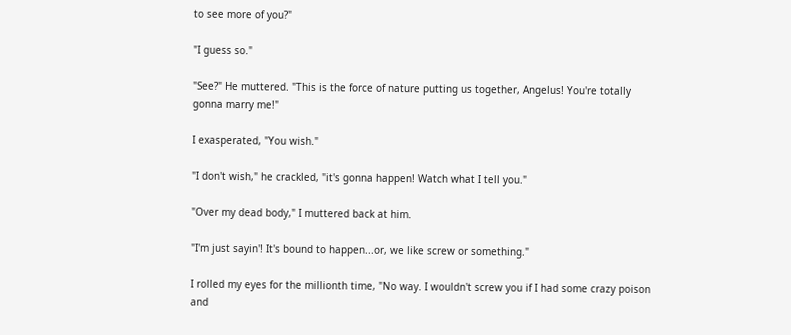to see more of you?"

"I guess so."

"See?" He muttered. "This is the force of nature putting us together, Angelus! You're totally gonna marry me!"

I exasperated, "You wish."

"I don't wish," he crackled, "it's gonna happen! Watch what I tell you."

"Over my dead body," I muttered back at him.

"I'm just sayin'! It's bound to happen...or, we like screw or something."

I rolled my eyes for the millionth time, "No way. I wouldn't screw you if I had some crazy poison and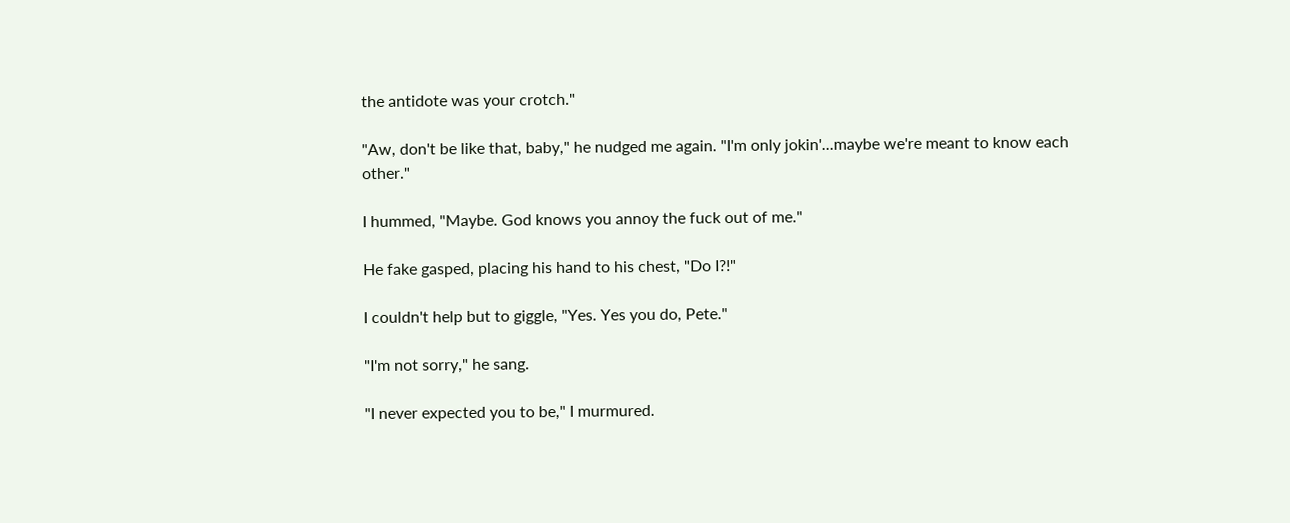the antidote was your crotch."

"Aw, don't be like that, baby," he nudged me again. "I'm only jokin'...maybe we're meant to know each other."

I hummed, "Maybe. God knows you annoy the fuck out of me."

He fake gasped, placing his hand to his chest, "Do I?!"

I couldn't help but to giggle, "Yes. Yes you do, Pete."

"I'm not sorry," he sang.

"I never expected you to be," I murmured.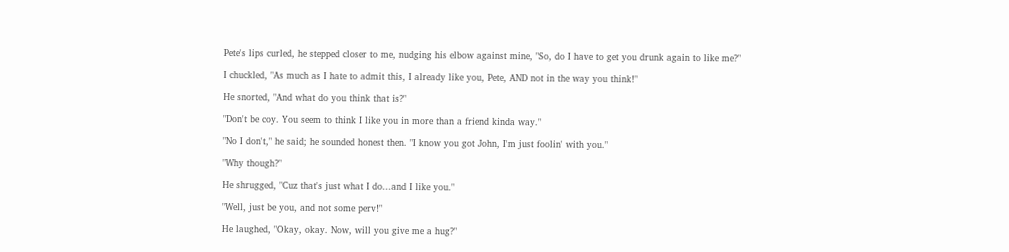Pete's lips curled, he stepped closer to me, nudging his elbow against mine, "So, do I have to get you drunk again to like me?"

I chuckled, "As much as I hate to admit this, I already like you, Pete, AND not in the way you think!"

He snorted, "And what do you think that is?"

"Don't be coy. You seem to think I like you in more than a friend kinda way."

"No I don't," he said; he sounded honest then. "I know you got John, I'm just foolin' with you."

"Why though?"

He shrugged, "Cuz that's just what I do...and I like you."

"Well, just be you, and not some perv!"

He laughed, "Okay, okay. Now, will you give me a hug?"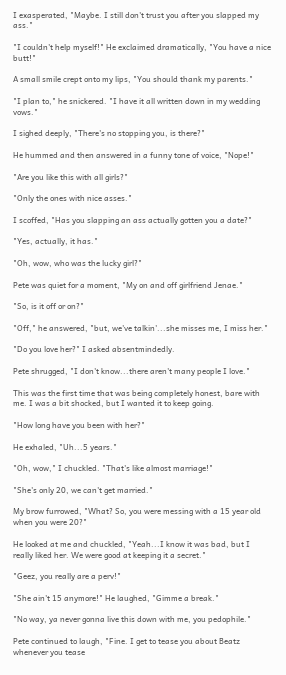I exasperated, "Maybe. I still don't trust you after you slapped my ass."

"I couldn't help myself!" He exclaimed dramatically, "You have a nice butt!"

A small smile crept onto my lips, "You should thank my parents."

"I plan to," he snickered. "I have it all written down in my wedding vows."

I sighed deeply, "There's no stopping you, is there?"

He hummed and then answered in a funny tone of voice, "Nope!"

"Are you like this with all girls?"

"Only the ones with nice asses."

I scoffed, "Has you slapping an ass actually gotten you a date?"

"Yes, actually, it has."

"Oh, wow, who was the lucky girl?"

Pete was quiet for a moment, "My on and off girlfriend Jenae."

"So, is it off or on?"

"Off," he answered, "but, we've talkin'...she misses me, I miss her."

"Do you love her?" I asked absentmindedly.

Pete shrugged, "I don't know...there aren't many people I love."

This was the first time that was being completely honest, bare with me. I was a bit shocked, but I wanted it to keep going.

"How long have you been with her?"

He exhaled, "Uh...5 years."

"Oh, wow," I chuckled. "That's like almost marriage!"

"She's only 20, we can't get married."

My brow furrowed, "What? So, you were messing with a 15 year old when you were 20?"

He looked at me and chuckled, "Yeah...I know it was bad, but I really liked her. We were good at keeping it a secret."

"Geez, you really are a perv!"

"She ain't 15 anymore!" He laughed, "Gimme a break."

"No way, ya never gonna live this down with me, you pedophile."

Pete continued to laugh, "Fine. I get to tease you about Beatz whenever you tease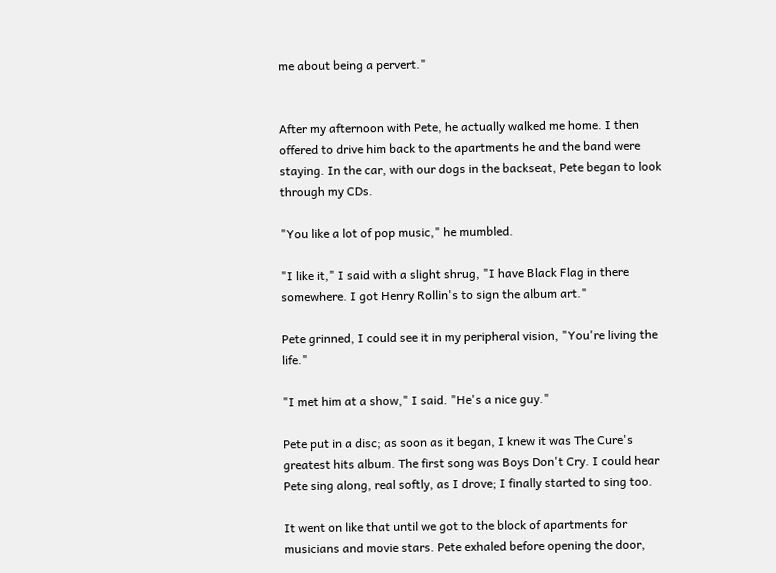me about being a pervert."


After my afternoon with Pete, he actually walked me home. I then offered to drive him back to the apartments he and the band were staying. In the car, with our dogs in the backseat, Pete began to look through my CDs.

"You like a lot of pop music," he mumbled.

"I like it," I said with a slight shrug, "I have Black Flag in there somewhere. I got Henry Rollin's to sign the album art."

Pete grinned, I could see it in my peripheral vision, "You're living the life."

"I met him at a show," I said. "He's a nice guy."

Pete put in a disc; as soon as it began, I knew it was The Cure's greatest hits album. The first song was Boys Don't Cry. I could hear Pete sing along, real softly, as I drove; I finally started to sing too.

It went on like that until we got to the block of apartments for musicians and movie stars. Pete exhaled before opening the door,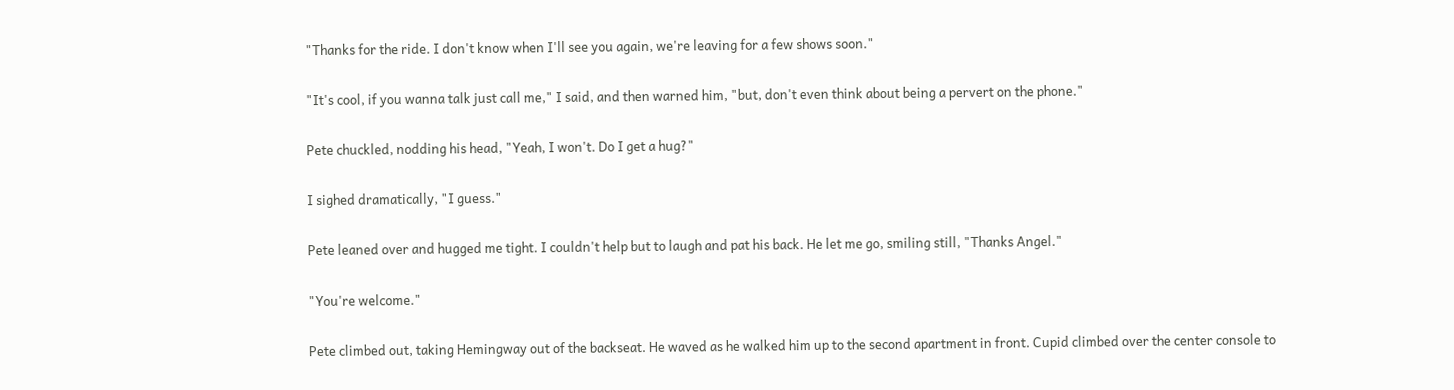"Thanks for the ride. I don't know when I'll see you again, we're leaving for a few shows soon."

"It's cool, if you wanna talk just call me," I said, and then warned him, "but, don't even think about being a pervert on the phone."

Pete chuckled, nodding his head, "Yeah, I won't. Do I get a hug?"

I sighed dramatically, "I guess."

Pete leaned over and hugged me tight. I couldn't help but to laugh and pat his back. He let me go, smiling still, "Thanks Angel."

"You're welcome."

Pete climbed out, taking Hemingway out of the backseat. He waved as he walked him up to the second apartment in front. Cupid climbed over the center console to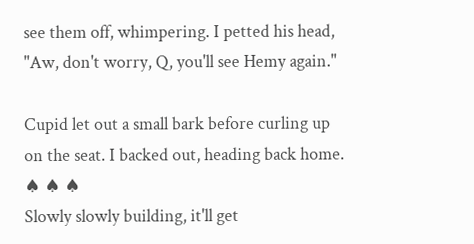see them off, whimpering. I petted his head, "Aw, don't worry, Q, you'll see Hemy again."

Cupid let out a small bark before curling up on the seat. I backed out, heading back home.
♠ ♠ ♠
Slowly slowly building, it'll get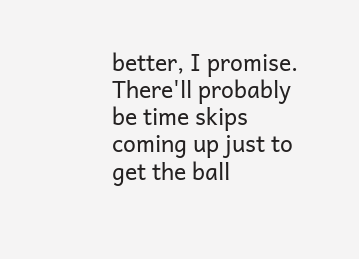better, I promise. There'll probably be time skips coming up just to get the ball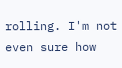rolling. I'm not even sure how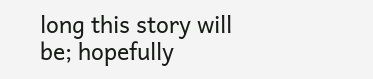long this story will be; hopefully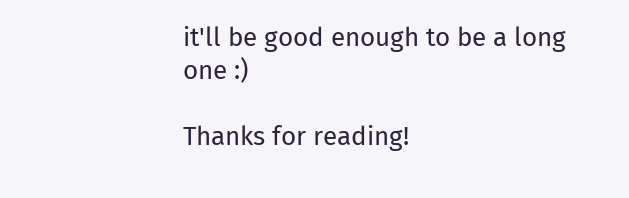it'll be good enough to be a long one :)

Thanks for reading!